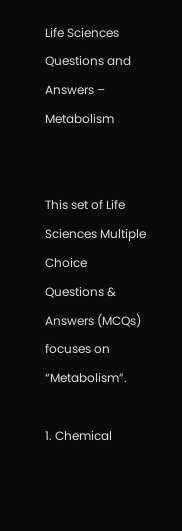Life Sciences Questions and Answers – Metabolism


This set of Life Sciences Multiple Choice Questions & Answers (MCQs) focuses on “Metabolism”.

1. Chemical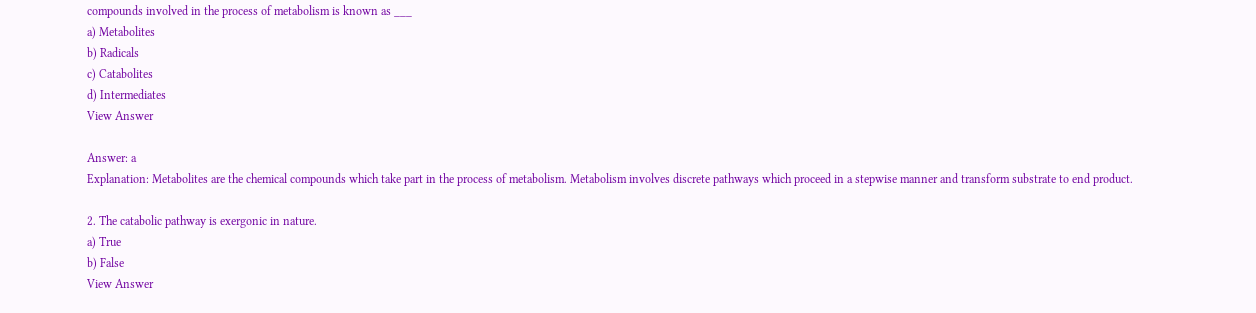compounds involved in the process of metabolism is known as ___
a) Metabolites
b) Radicals
c) Catabolites
d) Intermediates
View Answer

Answer: a
Explanation: Metabolites are the chemical compounds which take part in the process of metabolism. Metabolism involves discrete pathways which proceed in a stepwise manner and transform substrate to end product.

2. The catabolic pathway is exergonic in nature.
a) True
b) False
View Answer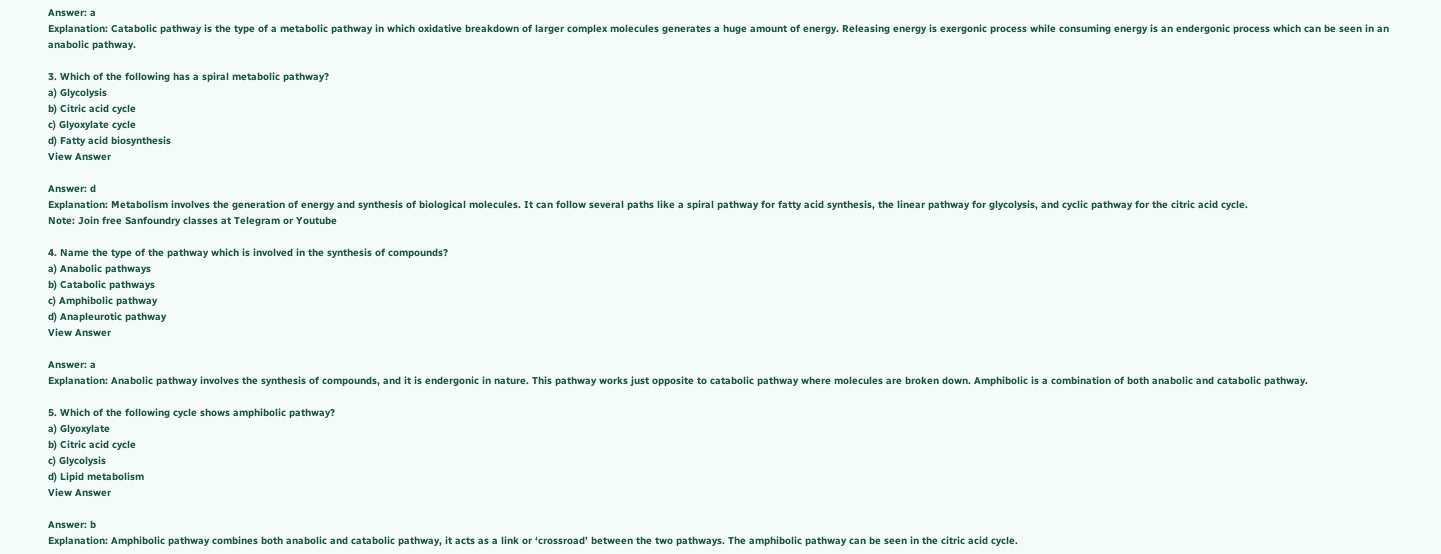Answer: a
Explanation: Catabolic pathway is the type of a metabolic pathway in which oxidative breakdown of larger complex molecules generates a huge amount of energy. Releasing energy is exergonic process while consuming energy is an endergonic process which can be seen in an anabolic pathway.

3. Which of the following has a spiral metabolic pathway?
a) Glycolysis
b) Citric acid cycle
c) Glyoxylate cycle
d) Fatty acid biosynthesis
View Answer

Answer: d
Explanation: Metabolism involves the generation of energy and synthesis of biological molecules. It can follow several paths like a spiral pathway for fatty acid synthesis, the linear pathway for glycolysis, and cyclic pathway for the citric acid cycle.
Note: Join free Sanfoundry classes at Telegram or Youtube

4. Name the type of the pathway which is involved in the synthesis of compounds?
a) Anabolic pathways
b) Catabolic pathways
c) Amphibolic pathway
d) Anapleurotic pathway
View Answer

Answer: a
Explanation: Anabolic pathway involves the synthesis of compounds, and it is endergonic in nature. This pathway works just opposite to catabolic pathway where molecules are broken down. Amphibolic is a combination of both anabolic and catabolic pathway.

5. Which of the following cycle shows amphibolic pathway?
a) Glyoxylate
b) Citric acid cycle
c) Glycolysis
d) Lipid metabolism
View Answer

Answer: b
Explanation: Amphibolic pathway combines both anabolic and catabolic pathway, it acts as a link or ‘crossroad’ between the two pathways. The amphibolic pathway can be seen in the citric acid cycle.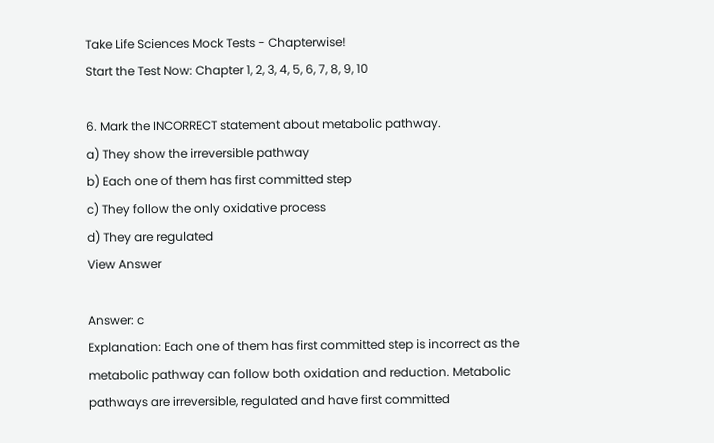Take Life Sciences Mock Tests - Chapterwise!
Start the Test Now: Chapter 1, 2, 3, 4, 5, 6, 7, 8, 9, 10

6. Mark the INCORRECT statement about metabolic pathway.
a) They show the irreversible pathway
b) Each one of them has first committed step
c) They follow the only oxidative process
d) They are regulated
View Answer

Answer: c
Explanation: Each one of them has first committed step is incorrect as the metabolic pathway can follow both oxidation and reduction. Metabolic pathways are irreversible, regulated and have first committed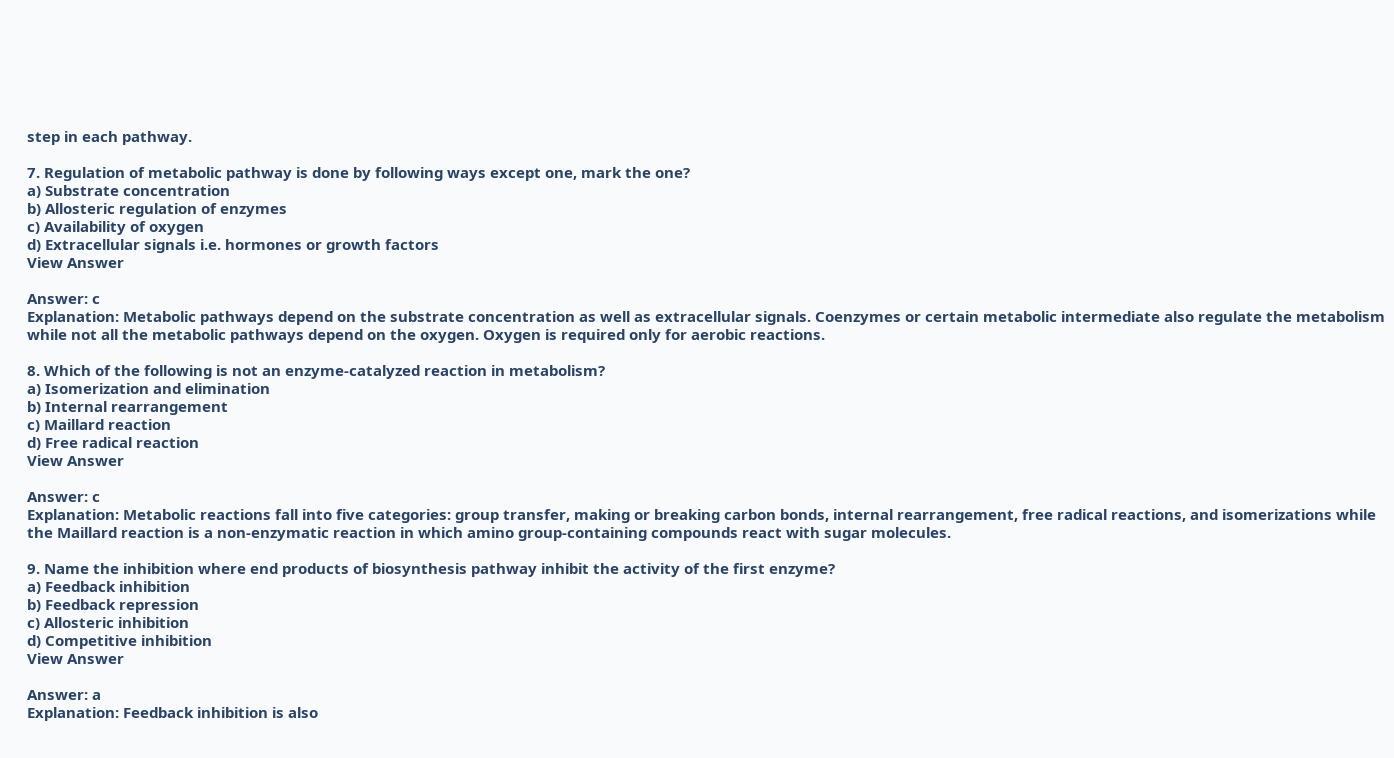step in each pathway.

7. Regulation of metabolic pathway is done by following ways except one, mark the one?
a) Substrate concentration
b) Allosteric regulation of enzymes
c) Availability of oxygen
d) Extracellular signals i.e. hormones or growth factors
View Answer

Answer: c
Explanation: Metabolic pathways depend on the substrate concentration as well as extracellular signals. Coenzymes or certain metabolic intermediate also regulate the metabolism while not all the metabolic pathways depend on the oxygen. Oxygen is required only for aerobic reactions.

8. Which of the following is not an enzyme-catalyzed reaction in metabolism?
a) Isomerization and elimination
b) Internal rearrangement
c) Maillard reaction
d) Free radical reaction
View Answer

Answer: c
Explanation: Metabolic reactions fall into five categories: group transfer, making or breaking carbon bonds, internal rearrangement, free radical reactions, and isomerizations while the Maillard reaction is a non-enzymatic reaction in which amino group-containing compounds react with sugar molecules.

9. Name the inhibition where end products of biosynthesis pathway inhibit the activity of the first enzyme?
a) Feedback inhibition
b) Feedback repression
c) Allosteric inhibition
d) Competitive inhibition
View Answer

Answer: a
Explanation: Feedback inhibition is also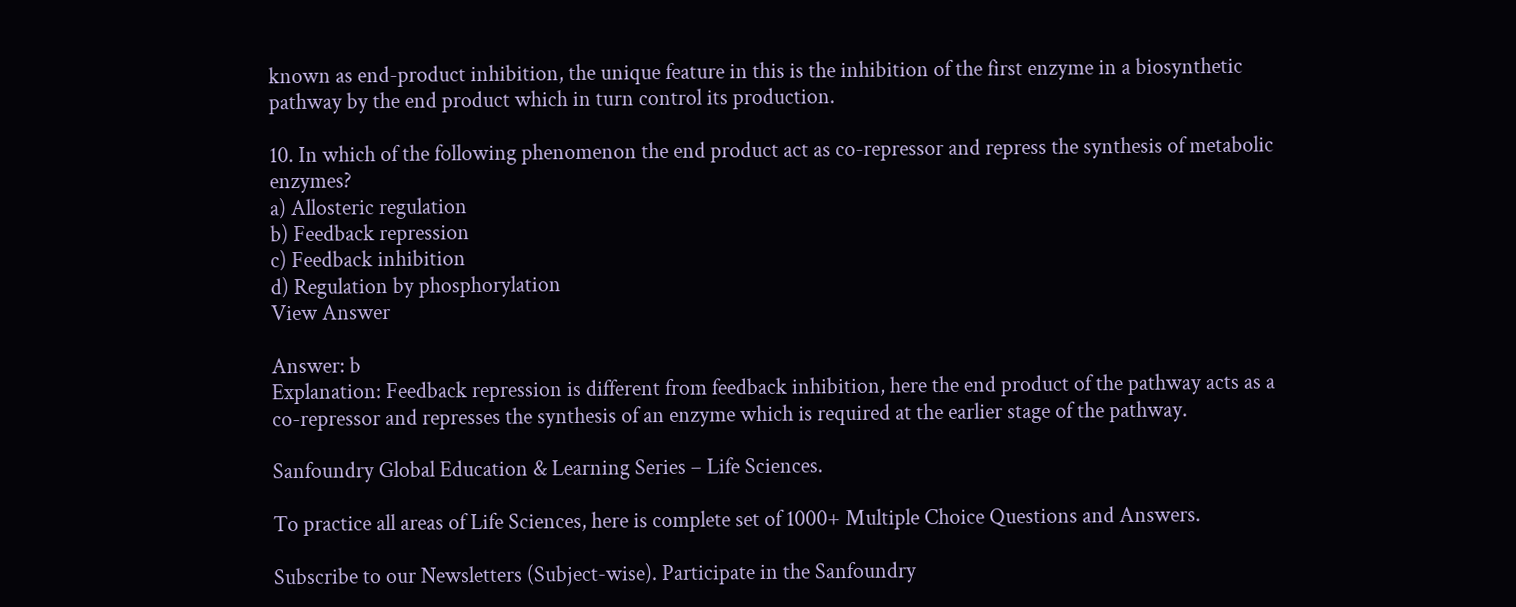known as end-product inhibition, the unique feature in this is the inhibition of the first enzyme in a biosynthetic pathway by the end product which in turn control its production.

10. In which of the following phenomenon the end product act as co-repressor and repress the synthesis of metabolic enzymes?
a) Allosteric regulation
b) Feedback repression
c) Feedback inhibition
d) Regulation by phosphorylation
View Answer

Answer: b
Explanation: Feedback repression is different from feedback inhibition, here the end product of the pathway acts as a co-repressor and represses the synthesis of an enzyme which is required at the earlier stage of the pathway.

Sanfoundry Global Education & Learning Series – Life Sciences.

To practice all areas of Life Sciences, here is complete set of 1000+ Multiple Choice Questions and Answers.

Subscribe to our Newsletters (Subject-wise). Participate in the Sanfoundry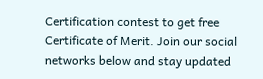Certification contest to get free Certificate of Merit. Join our social networks below and stay updated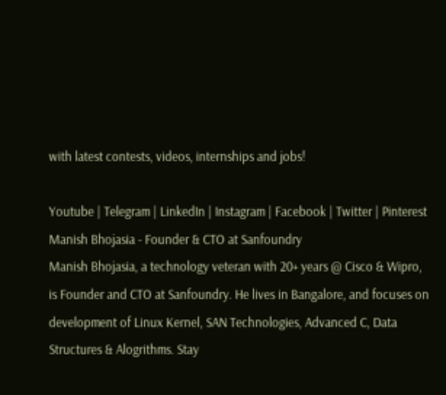with latest contests, videos, internships and jobs!

Youtube | Telegram | LinkedIn | Instagram | Facebook | Twitter | Pinterest
Manish Bhojasia - Founder & CTO at Sanfoundry
Manish Bhojasia, a technology veteran with 20+ years @ Cisco & Wipro, is Founder and CTO at Sanfoundry. He lives in Bangalore, and focuses on development of Linux Kernel, SAN Technologies, Advanced C, Data Structures & Alogrithms. Stay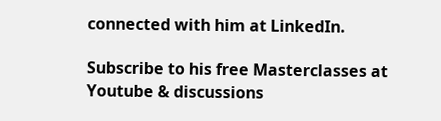connected with him at LinkedIn.

Subscribe to his free Masterclasses at Youtube & discussions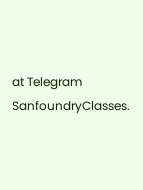at Telegram SanfoundryClasses.